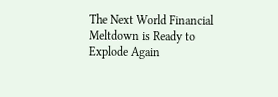The Next World Financial Meltdown is Ready to Explode Again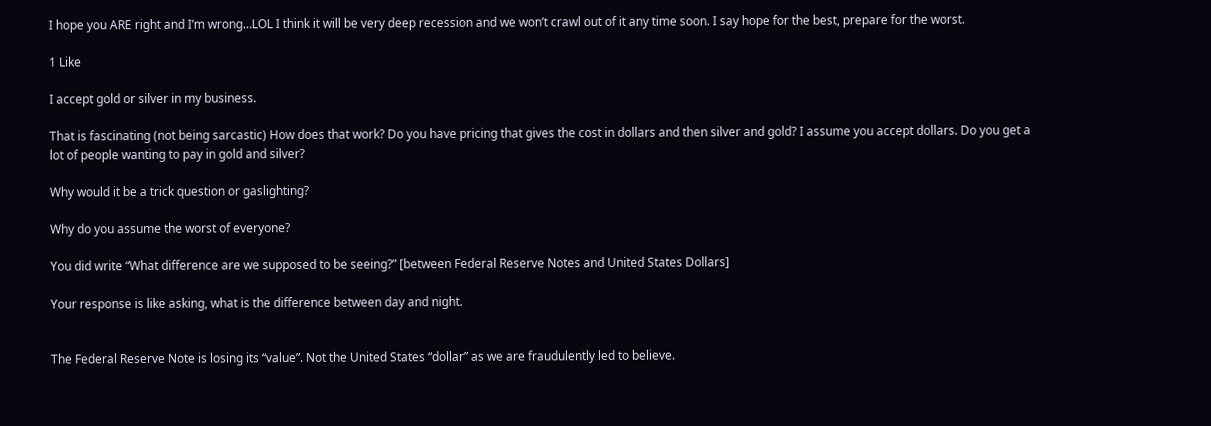I hope you ARE right and I’m wrong…LOL I think it will be very deep recession and we won’t crawl out of it any time soon. I say hope for the best, prepare for the worst.

1 Like

I accept gold or silver in my business.

That is fascinating (not being sarcastic) How does that work? Do you have pricing that gives the cost in dollars and then silver and gold? I assume you accept dollars. Do you get a lot of people wanting to pay in gold and silver?

Why would it be a trick question or gaslighting?

Why do you assume the worst of everyone?

You did write “What difference are we supposed to be seeing?” [between Federal Reserve Notes and United States Dollars]

Your response is like asking, what is the difference between day and night.


The Federal Reserve Note is losing its “value”. Not the United States “dollar” as we are fraudulently led to believe.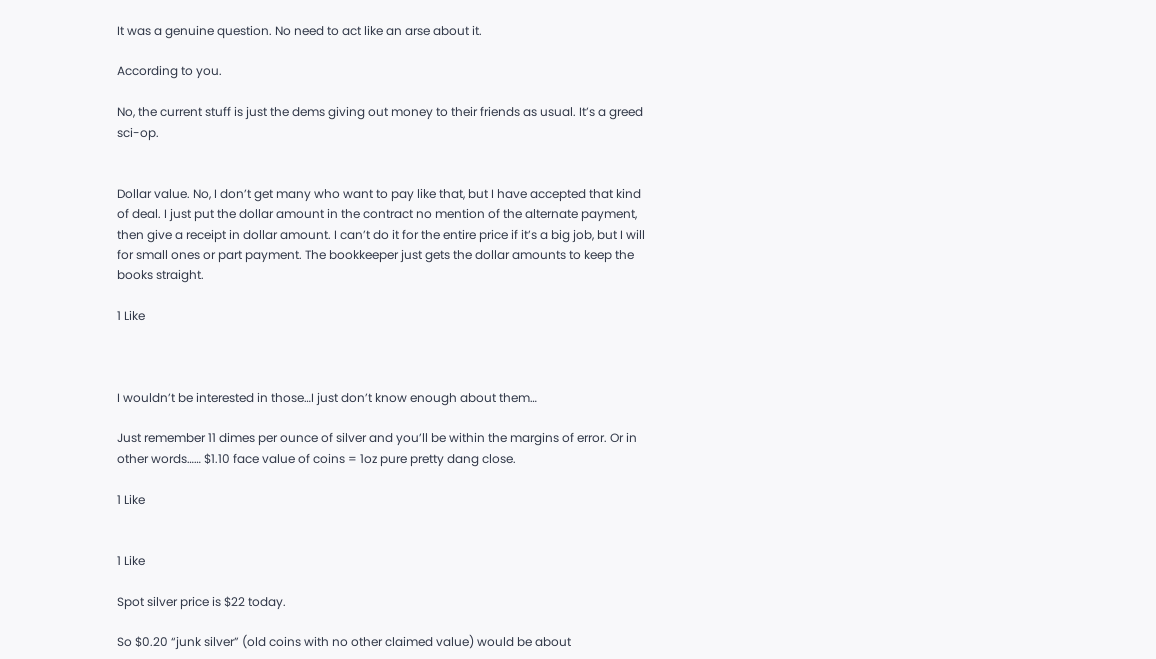It was a genuine question. No need to act like an arse about it.

According to you.

No, the current stuff is just the dems giving out money to their friends as usual. It’s a greed sci-op.


Dollar value. No, I don’t get many who want to pay like that, but I have accepted that kind of deal. I just put the dollar amount in the contract no mention of the alternate payment, then give a receipt in dollar amount. I can’t do it for the entire price if it’s a big job, but I will for small ones or part payment. The bookkeeper just gets the dollar amounts to keep the books straight.

1 Like



I wouldn’t be interested in those…I just don’t know enough about them…

Just remember 11 dimes per ounce of silver and you’ll be within the margins of error. Or in other words…… $1.10 face value of coins = 1oz pure pretty dang close.

1 Like


1 Like

Spot silver price is $22 today.

So $0.20 “junk silver” (old coins with no other claimed value) would be about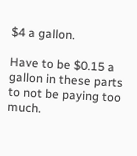$4 a gallon.

Have to be $0.15 a gallon in these parts to not be paying too much.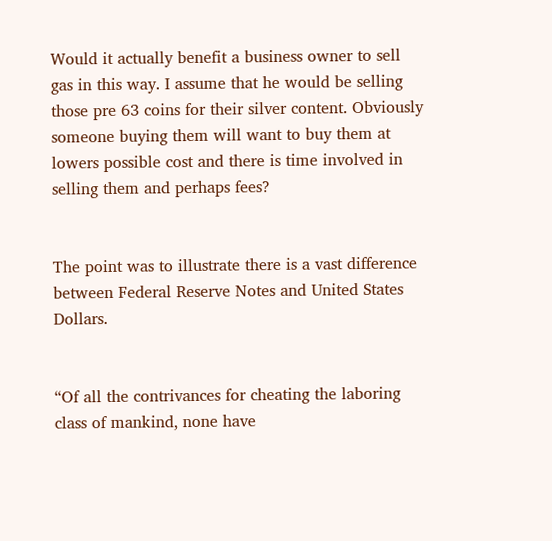Would it actually benefit a business owner to sell gas in this way. I assume that he would be selling those pre 63 coins for their silver content. Obviously someone buying them will want to buy them at lowers possible cost and there is time involved in selling them and perhaps fees?


The point was to illustrate there is a vast difference between Federal Reserve Notes and United States Dollars.


“Of all the contrivances for cheating the laboring class of mankind, none have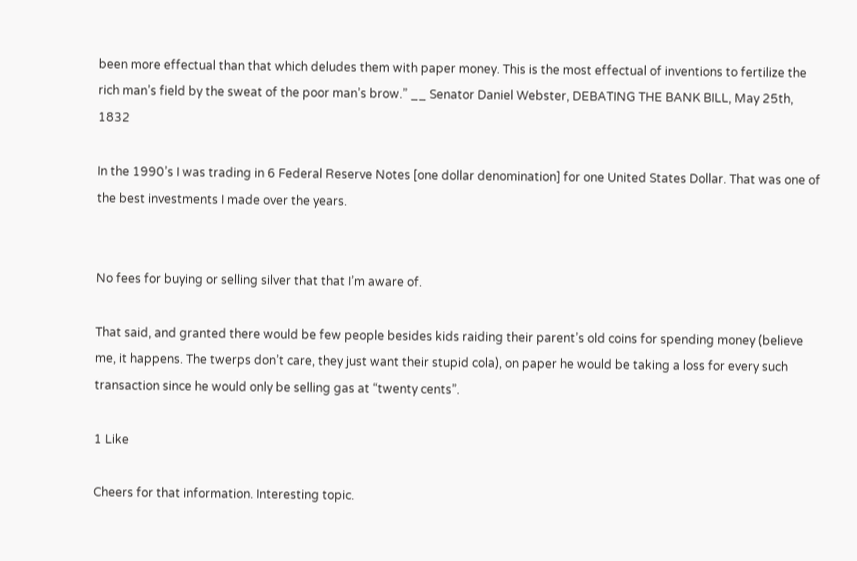been more effectual than that which deludes them with paper money. This is the most effectual of inventions to fertilize the rich man’s field by the sweat of the poor man’s brow.” __ Senator Daniel Webster, DEBATING THE BANK BILL, May 25th, 1832

In the 1990’s I was trading in 6 Federal Reserve Notes [one dollar denomination] for one United States Dollar. That was one of the best investments I made over the years.


No fees for buying or selling silver that that I’m aware of.

That said, and granted there would be few people besides kids raiding their parent’s old coins for spending money (believe me, it happens. The twerps don’t care, they just want their stupid cola), on paper he would be taking a loss for every such transaction since he would only be selling gas at “twenty cents”.

1 Like

Cheers for that information. Interesting topic.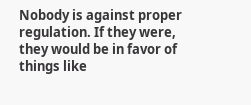Nobody is against proper regulation. If they were, they would be in favor of things like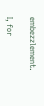embezzlement.

I, for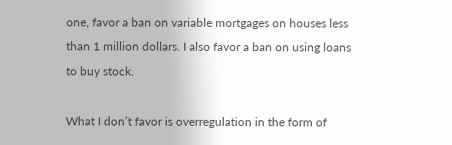one, favor a ban on variable mortgages on houses less than 1 million dollars. I also favor a ban on using loans to buy stock.

What I don’t favor is overregulation in the form of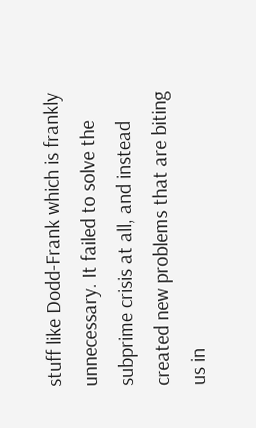stuff like Dodd-Frank which is frankly unnecessary. It failed to solve the subprime crisis at all, and instead created new problems that are biting us in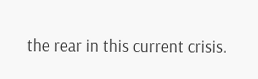the rear in this current crisis.